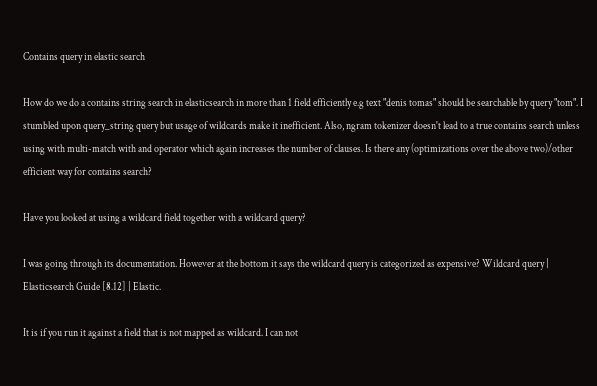Contains query in elastic search

How do we do a contains string search in elasticsearch in more than 1 field efficiently e.g text "denis tomas" should be searchable by query "tom". I stumbled upon query_string query but usage of wildcards make it inefficient. Also, ngram tokenizer doesn't lead to a true contains search unless using with multi-match with and operator which again increases the number of clauses. Is there any (optimizations over the above two)/other efficient way for contains search?

Have you looked at using a wildcard field together with a wildcard query?

I was going through its documentation. However at the bottom it says the wildcard query is categorized as expensive? Wildcard query | Elasticsearch Guide [8.12] | Elastic.

It is if you run it against a field that is not mapped as wildcard. I can not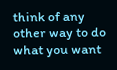think of any other way to do what you want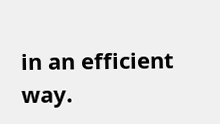in an efficient way.